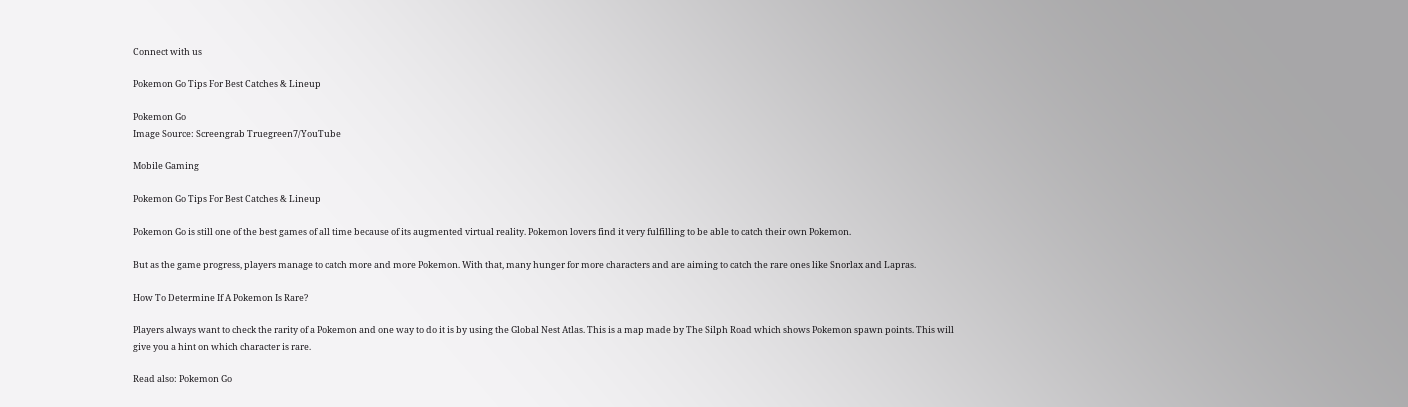Connect with us

Pokemon Go Tips For Best Catches & Lineup

Pokemon Go
Image Source: Screengrab Truegreen7/YouTube

Mobile Gaming

Pokemon Go Tips For Best Catches & Lineup

Pokemon Go is still one of the best games of all time because of its augmented virtual reality. Pokemon lovers find it very fulfilling to be able to catch their own Pokemon.

But as the game progress, players manage to catch more and more Pokemon. With that, many hunger for more characters and are aiming to catch the rare ones like Snorlax and Lapras.

How To Determine If A Pokemon Is Rare?

Players always want to check the rarity of a Pokemon and one way to do it is by using the Global Nest Atlas. This is a map made by The Silph Road which shows Pokemon spawn points. This will give you a hint on which character is rare.

Read also: Pokemon Go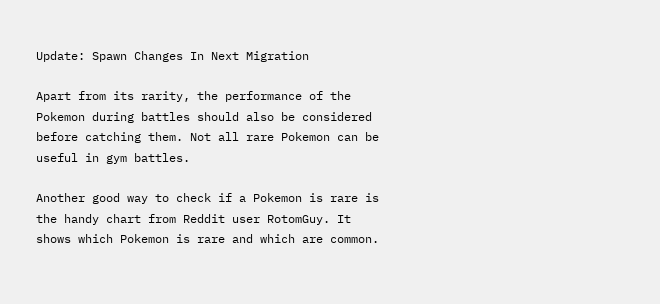Update: Spawn Changes In Next Migration

Apart from its rarity, the performance of the Pokemon during battles should also be considered before catching them. Not all rare Pokemon can be useful in gym battles.

Another good way to check if a Pokemon is rare is the handy chart from Reddit user RotomGuy. It shows which Pokemon is rare and which are common.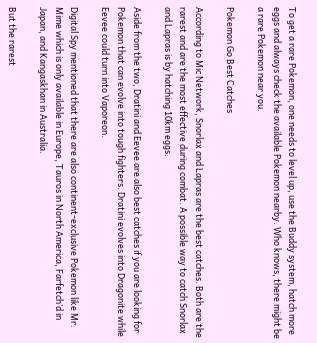To get a rare Pokemon, one needs to level up, use the Buddy system, hatch more eggs and always check the available Pokemon nearby. Who knows, there might be a rare Pokemon near you.

Pokemon Go Best Catches

According to Mic Network, Snorlax and Lapras are the best catches. Both are the rarest and are the most effective during combat. A possible way to catch Snorlax and Lapras is by hatching 10km eggs.

Aside from the two, Dratini and Eevee are also best catches if you are looking for Pokemon that can evolve into tough fighters. Dratini evolves into Dragonite while Eevee could turn into Vaporeon.

Digital Spy mentioned that there are also continent-exclusive Pokemon like Mr. Mime which is only available in Europe, Tauros in North America, Farfetch’d in Japan, and Kangaskhan in Australia.

But the rarest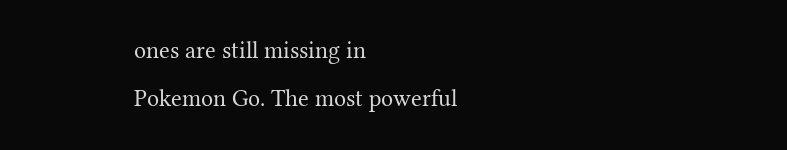ones are still missing in Pokemon Go. The most powerful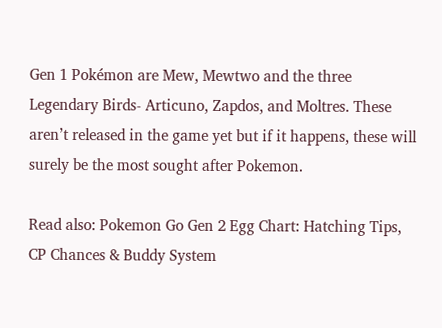Gen 1 Pokémon are Mew, Mewtwo and the three Legendary Birds- Articuno, Zapdos, and Moltres. These aren’t released in the game yet but if it happens, these will surely be the most sought after Pokemon.

Read also: Pokemon Go Gen 2 Egg Chart: Hatching Tips, CP Chances & Buddy System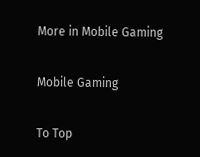More in Mobile Gaming

Mobile Gaming

To Top